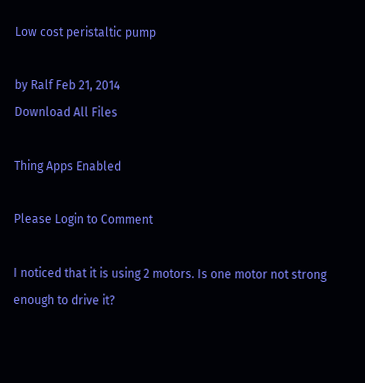Low cost peristaltic pump

by Ralf Feb 21, 2014
Download All Files

Thing Apps Enabled

Please Login to Comment

I noticed that it is using 2 motors. Is one motor not strong enough to drive it?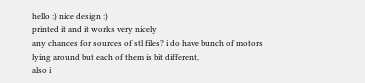hello :) nice design :)
printed it and it works very nicely
any chances for sources of stl files? i do have bunch of motors lying around but each of them is bit different,
also i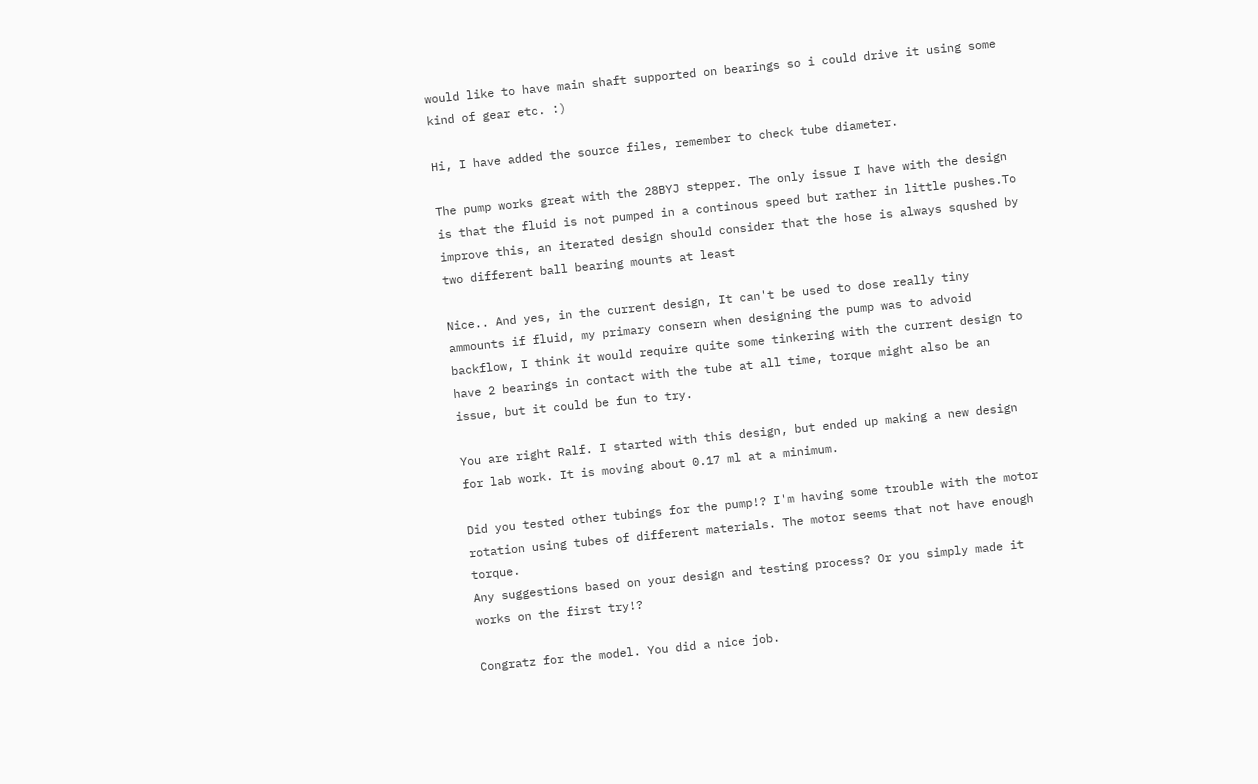would like to have main shaft supported on bearings so i could drive it using some kind of gear etc. :)

Hi, I have added the source files, remember to check tube diameter.

The pump works great with the 28BYJ stepper. The only issue I have with the design is that the fluid is not pumped in a continous speed but rather in little pushes.To improve this, an iterated design should consider that the hose is always squshed by two different ball bearing mounts at least

Nice.. And yes, in the current design, It can't be used to dose really tiny ammounts if fluid, my primary consern when designing the pump was to advoid backflow, I think it would require quite some tinkering with the current design to have 2 bearings in contact with the tube at all time, torque might also be an issue, but it could be fun to try.

You are right Ralf. I started with this design, but ended up making a new design for lab work. It is moving about 0.17 ml at a minimum.

Did you tested other tubings for the pump!? I'm having some trouble with the motor rotation using tubes of different materials. The motor seems that not have enough torque.
Any suggestions based on your design and testing process? Or you simply made it works on the first try!?

Congratz for the model. You did a nice job.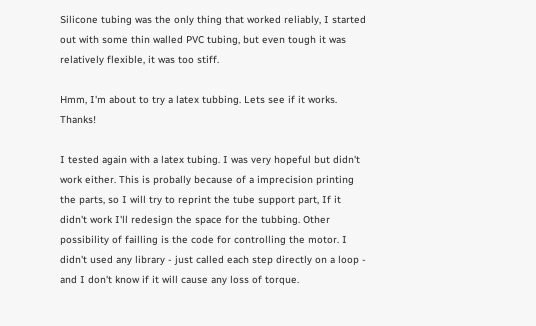Silicone tubing was the only thing that worked reliably, I started out with some thin walled PVC tubing, but even tough it was relatively flexible, it was too stiff.

Hmm, I'm about to try a latex tubbing. Lets see if it works. Thanks!

I tested again with a latex tubing. I was very hopeful but didn't work either. This is probally because of a imprecision printing the parts, so I will try to reprint the tube support part, If it didn't work I'll redesign the space for the tubbing. Other possibility of failling is the code for controlling the motor. I didn't used any library - just called each step directly on a loop - and I don't know if it will cause any loss of torque.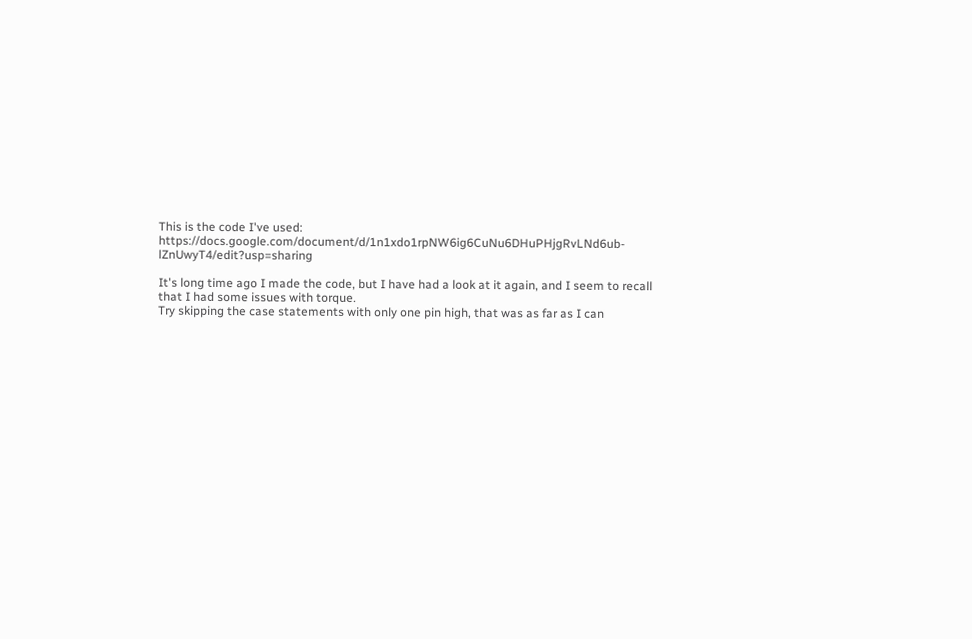This is the code I've used: https://docs.google.com/document/d/1n1xdo1rpNW6ig6CuNu6DHuPHjgRvLNd6ub-lZnUwyT4/edit?usp=sharing

It's long time ago I made the code, but I have had a look at it again, and I seem to recall that I had some issues with torque.
Try skipping the case statements with only one pin high, that was as far as I can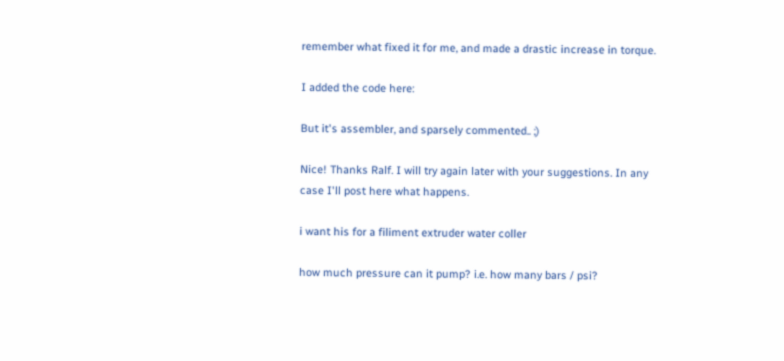remember what fixed it for me, and made a drastic increase in torque.

I added the code here:

But it's assembler, and sparsely commented.. ;)

Nice! Thanks Ralf. I will try again later with your suggestions. In any case I'll post here what happens.

i want his for a filiment extruder water coller

how much pressure can it pump? i.e. how many bars / psi?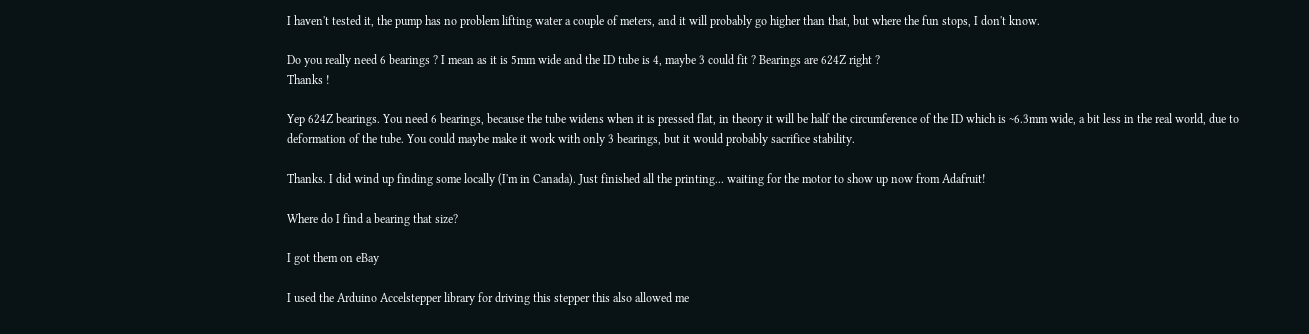I haven't tested it, the pump has no problem lifting water a couple of meters, and it will probably go higher than that, but where the fun stops, I don't know.

Do you really need 6 bearings ? I mean as it is 5mm wide and the ID tube is 4, maybe 3 could fit ? Bearings are 624Z right ?
Thanks !

Yep 624Z bearings. You need 6 bearings, because the tube widens when it is pressed flat, in theory it will be half the circumference of the ID which is ~6.3mm wide, a bit less in the real world, due to deformation of the tube. You could maybe make it work with only 3 bearings, but it would probably sacrifice stability.

Thanks. I did wind up finding some locally (I'm in Canada). Just finished all the printing... waiting for the motor to show up now from Adafruit!

Where do I find a bearing that size?

I got them on eBay

I used the Arduino Accelstepper library for driving this stepper this also allowed me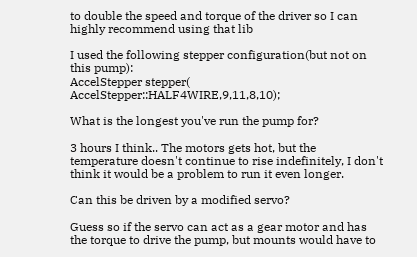to double the speed and torque of the driver so I can highly recommend using that lib

I used the following stepper configuration(but not on this pump):
AccelStepper stepper( AccelStepper::HALF4WIRE,9,11,8,10);

What is the longest you've run the pump for?

3 hours I think.. The motors gets hot, but the temperature doesn't continue to rise indefinitely, I don't think it would be a problem to run it even longer.

Can this be driven by a modified servo?

Guess so if the servo can act as a gear motor and has the torque to drive the pump, but mounts would have to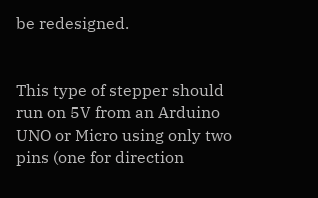be redesigned.


This type of stepper should run on 5V from an Arduino UNO or Micro using only two pins (one for direction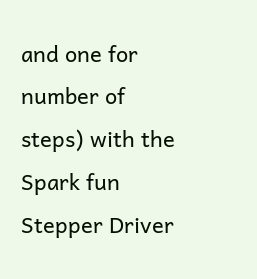and one for number of steps) with the Spark fun Stepper Driver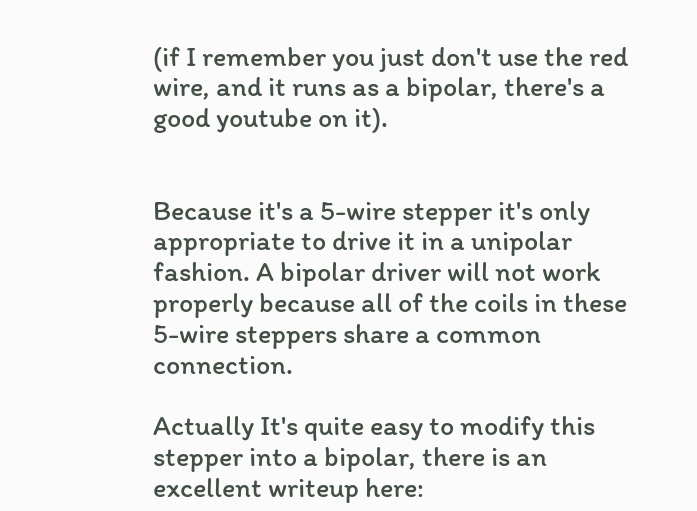(if I remember you just don't use the red wire, and it runs as a bipolar, there's a good youtube on it).


Because it's a 5-wire stepper it's only appropriate to drive it in a unipolar fashion. A bipolar driver will not work properly because all of the coils in these 5-wire steppers share a common connection.

Actually It's quite easy to modify this stepper into a bipolar, there is an excellent writeup here: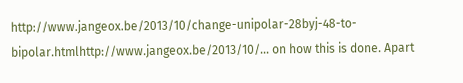http://www.jangeox.be/2013/10/change-unipolar-28byj-48-to-bipolar.htmlhttp://www.jangeox.be/2013/10/... on how this is done. Apart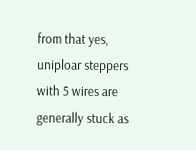from that yes, uniploar steppers with 5 wires are generally stuck as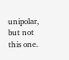unipolar, but not this one.